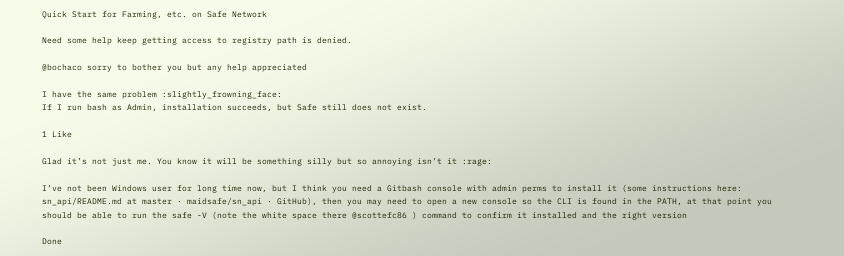Quick Start for Farming, etc. on Safe Network

Need some help keep getting access to registry path is denied.

@bochaco sorry to bother you but any help appreciated

I have the same problem :slightly_frowning_face:
If I run bash as Admin, installation succeeds, but Safe still does not exist.

1 Like

Glad it’s not just me. You know it will be something silly but so annoying isn’t it :rage:

I’ve not been Windows user for long time now, but I think you need a Gitbash console with admin perms to install it (some instructions here: sn_api/README.md at master · maidsafe/sn_api · GitHub), then you may need to open a new console so the CLI is found in the PATH, at that point you should be able to run the safe -V (note the white space there @scottefc86 ) command to confirm it installed and the right version

Done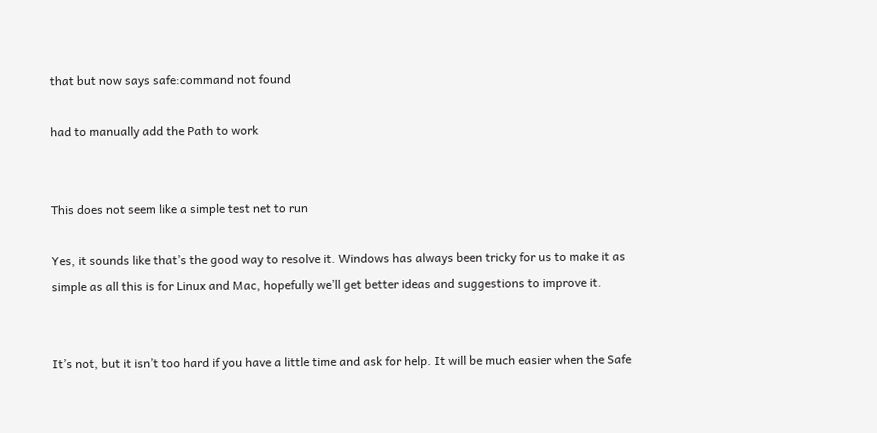that but now says safe:command not found

had to manually add the Path to work


This does not seem like a simple test net to run

Yes, it sounds like that’s the good way to resolve it. Windows has always been tricky for us to make it as simple as all this is for Linux and Mac, hopefully we’ll get better ideas and suggestions to improve it.


It’s not, but it isn’t too hard if you have a little time and ask for help. It will be much easier when the Safe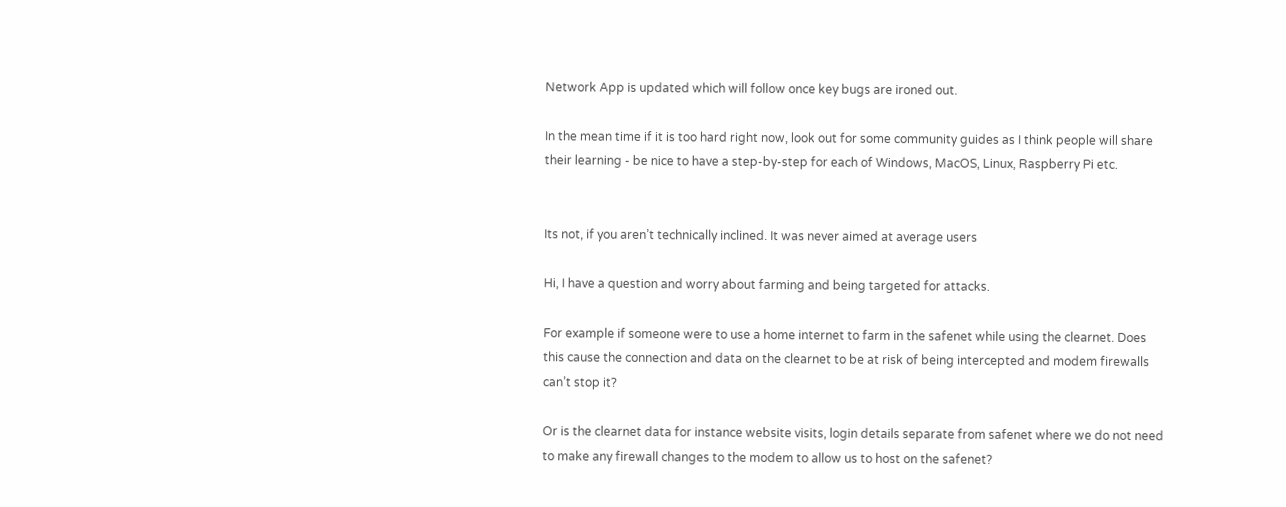Network App is updated which will follow once key bugs are ironed out.

In the mean time if it is too hard right now, look out for some community guides as I think people will share their learning - be nice to have a step-by-step for each of Windows, MacOS, Linux, Raspberry Pi etc.


Its not, if you aren’t technically inclined. It was never aimed at average users

Hi, I have a question and worry about farming and being targeted for attacks.

For example if someone were to use a home internet to farm in the safenet while using the clearnet. Does this cause the connection and data on the clearnet to be at risk of being intercepted and modem firewalls can’t stop it?

Or is the clearnet data for instance website visits, login details separate from safenet where we do not need to make any firewall changes to the modem to allow us to host on the safenet?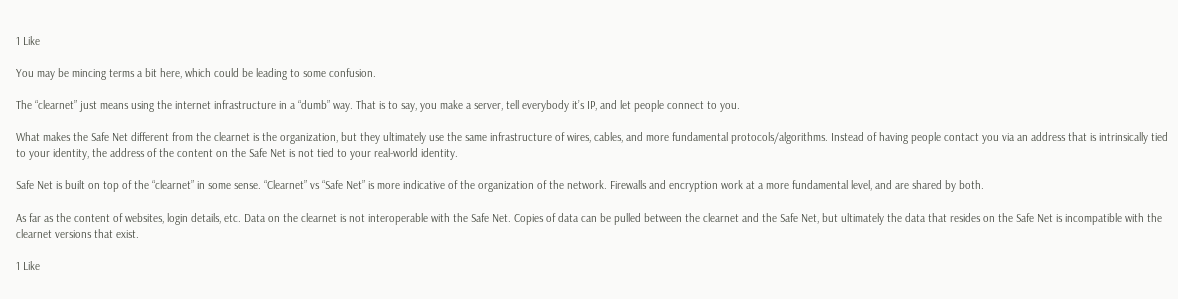1 Like

You may be mincing terms a bit here, which could be leading to some confusion.

The “clearnet” just means using the internet infrastructure in a “dumb” way. That is to say, you make a server, tell everybody it’s IP, and let people connect to you.

What makes the Safe Net different from the clearnet is the organization, but they ultimately use the same infrastructure of wires, cables, and more fundamental protocols/algorithms. Instead of having people contact you via an address that is intrinsically tied to your identity, the address of the content on the Safe Net is not tied to your real-world identity.

Safe Net is built on top of the “clearnet” in some sense. “Clearnet” vs “Safe Net” is more indicative of the organization of the network. Firewalls and encryption work at a more fundamental level, and are shared by both.

As far as the content of websites, login details, etc. Data on the clearnet is not interoperable with the Safe Net. Copies of data can be pulled between the clearnet and the Safe Net, but ultimately the data that resides on the Safe Net is incompatible with the clearnet versions that exist.

1 Like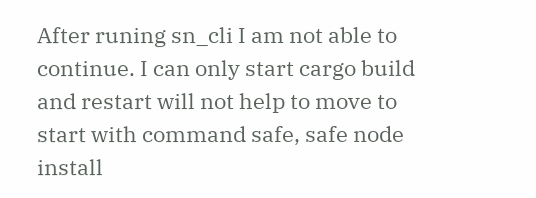After runing sn_cli I am not able to continue. I can only start cargo build and restart will not help to move to start with command safe, safe node install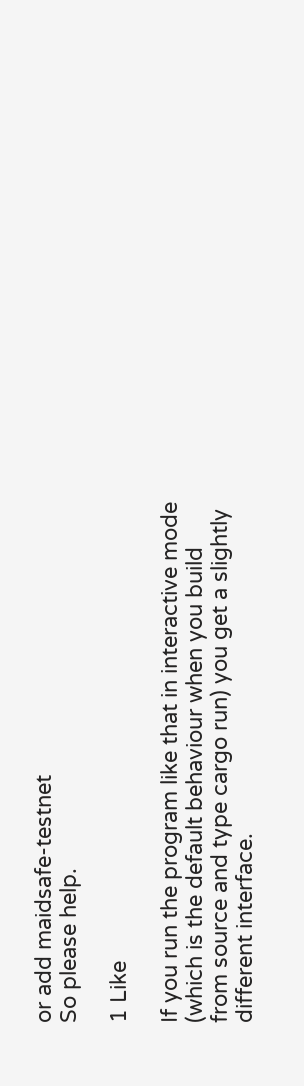or add maidsafe-testnet
So please help.

1 Like

If you run the program like that in interactive mode (which is the default behaviour when you build from source and type cargo run) you get a slightly different interface.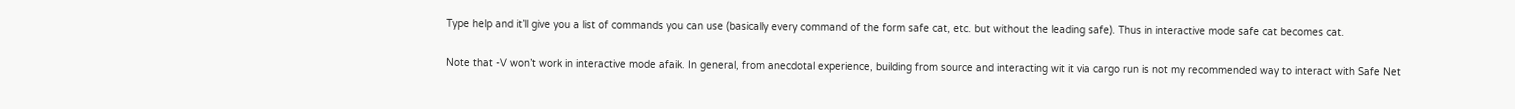Type help and it’ll give you a list of commands you can use (basically every command of the form safe cat, etc. but without the leading safe). Thus in interactive mode safe cat becomes cat.

Note that -V won’t work in interactive mode afaik. In general, from anecdotal experience, building from source and interacting wit it via cargo run is not my recommended way to interact with Safe Net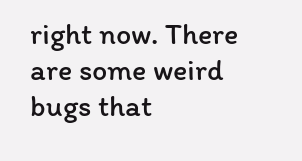right now. There are some weird bugs that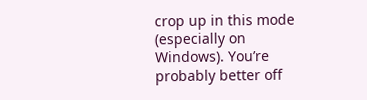crop up in this mode (especially on Windows). You’re probably better off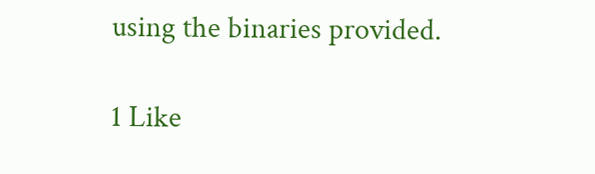using the binaries provided.

1 Like